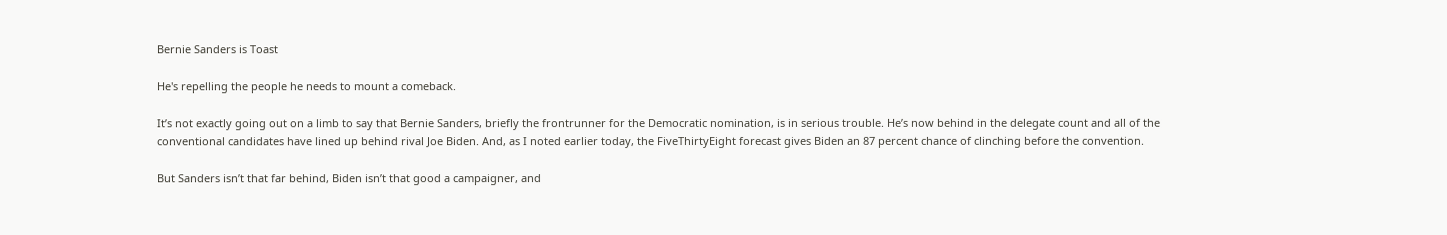Bernie Sanders is Toast

He's repelling the people he needs to mount a comeback.

It’s not exactly going out on a limb to say that Bernie Sanders, briefly the frontrunner for the Democratic nomination, is in serious trouble. He’s now behind in the delegate count and all of the conventional candidates have lined up behind rival Joe Biden. And, as I noted earlier today, the FiveThirtyEight forecast gives Biden an 87 percent chance of clinching before the convention.

But Sanders isn’t that far behind, Biden isn’t that good a campaigner, and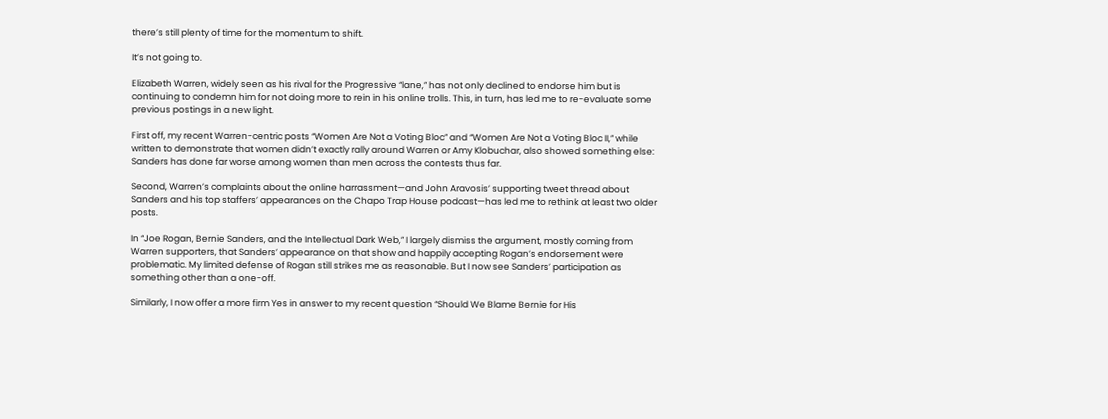there’s still plenty of time for the momentum to shift.

It’s not going to.

Elizabeth Warren, widely seen as his rival for the Progressive “lane,” has not only declined to endorse him but is continuing to condemn him for not doing more to rein in his online trolls. This, in turn, has led me to re-evaluate some previous postings in a new light.

First off, my recent Warren-centric posts “Women Are Not a Voting Bloc” and “Women Are Not a Voting Bloc II,” while written to demonstrate that women didn’t exactly rally around Warren or Amy Klobuchar, also showed something else: Sanders has done far worse among women than men across the contests thus far.

Second, Warren’s complaints about the online harrassment—and John Aravosis’ supporting tweet thread about Sanders and his top staffers’ appearances on the Chapo Trap House podcast—has led me to rethink at least two older posts.

In “Joe Rogan, Bernie Sanders, and the Intellectual Dark Web,” I largely dismiss the argument, mostly coming from Warren supporters, that Sanders’ appearance on that show and happily accepting Rogan’s endorsement were problematic. My limited defense of Rogan still strikes me as reasonable. But I now see Sanders’ participation as something other than a one-off.

Similarly, I now offer a more firm Yes in answer to my recent question “Should We Blame Bernie for His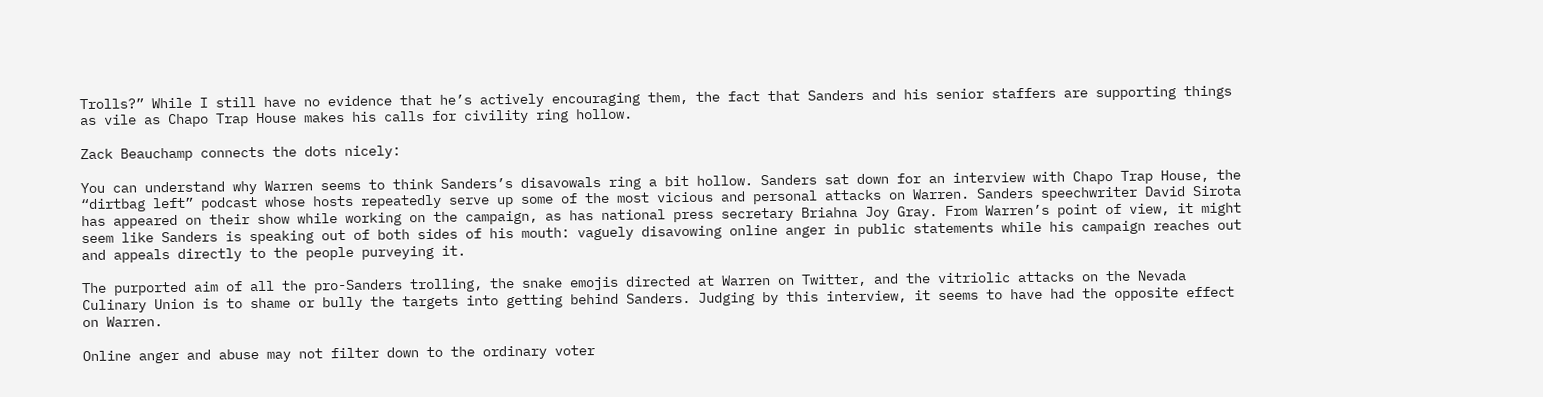Trolls?” While I still have no evidence that he’s actively encouraging them, the fact that Sanders and his senior staffers are supporting things as vile as Chapo Trap House makes his calls for civility ring hollow.

Zack Beauchamp connects the dots nicely:

You can understand why Warren seems to think Sanders’s disavowals ring a bit hollow. Sanders sat down for an interview with Chapo Trap House, the “dirtbag left” podcast whose hosts repeatedly serve up some of the most vicious and personal attacks on Warren. Sanders speechwriter David Sirota has appeared on their show while working on the campaign, as has national press secretary Briahna Joy Gray. From Warren’s point of view, it might seem like Sanders is speaking out of both sides of his mouth: vaguely disavowing online anger in public statements while his campaign reaches out and appeals directly to the people purveying it.

The purported aim of all the pro-Sanders trolling, the snake emojis directed at Warren on Twitter, and the vitriolic attacks on the Nevada Culinary Union is to shame or bully the targets into getting behind Sanders. Judging by this interview, it seems to have had the opposite effect on Warren.

Online anger and abuse may not filter down to the ordinary voter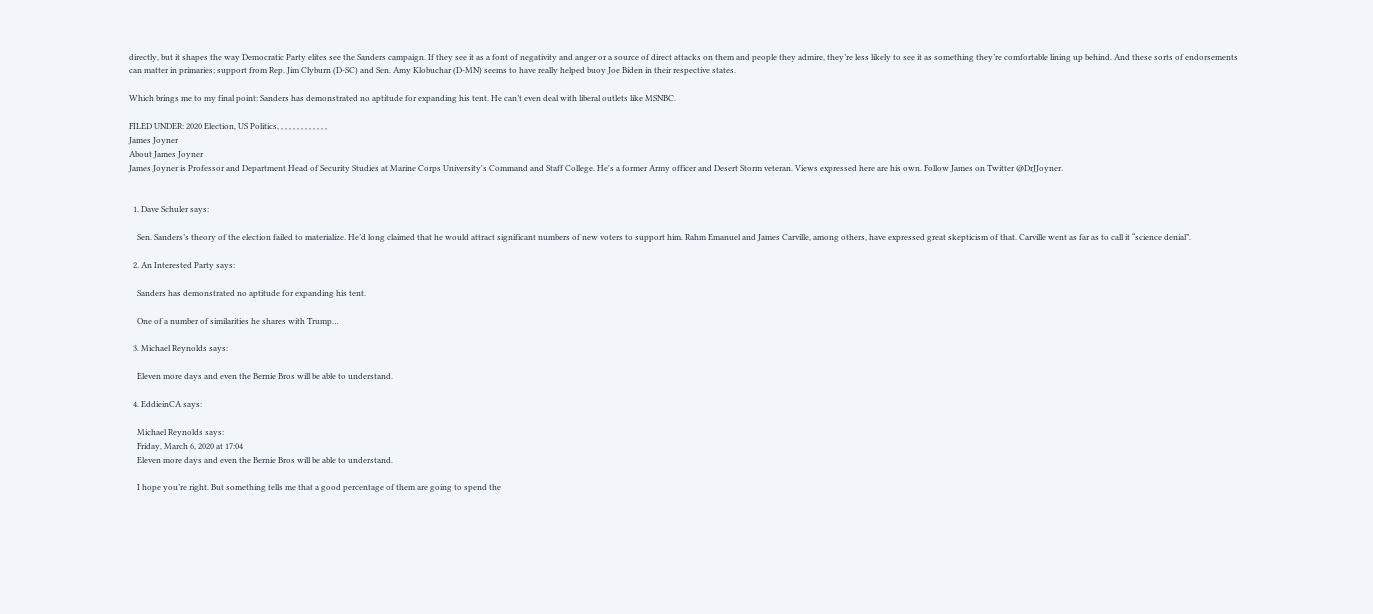directly, but it shapes the way Democratic Party elites see the Sanders campaign. If they see it as a font of negativity and anger or a source of direct attacks on them and people they admire, they’re less likely to see it as something they’re comfortable lining up behind. And these sorts of endorsements can matter in primaries; support from Rep. Jim Clyburn (D-SC) and Sen. Amy Klobuchar (D-MN) seems to have really helped buoy Joe Biden in their respective states.

Which brings me to my final point: Sanders has demonstrated no aptitude for expanding his tent. He can’t even deal with liberal outlets like MSNBC.

FILED UNDER: 2020 Election, US Politics, , , , , , , , , , , , ,
James Joyner
About James Joyner
James Joyner is Professor and Department Head of Security Studies at Marine Corps University's Command and Staff College. He's a former Army officer and Desert Storm veteran. Views expressed here are his own. Follow James on Twitter @DrJJoyner.


  1. Dave Schuler says:

    Sen. Sanders’s theory of the election failed to materialize. He’d long claimed that he would attract significant numbers of new voters to support him. Rahm Emanuel and James Carville, among others, have expressed great skepticism of that. Carville went as far as to call it “science denial”.

  2. An Interested Party says:

    Sanders has demonstrated no aptitude for expanding his tent.

    One of a number of similarities he shares with Trump…

  3. Michael Reynolds says:

    Eleven more days and even the Bernie Bros will be able to understand.

  4. EddieinCA says:

    Michael Reynolds says:
    Friday, March 6, 2020 at 17:04
    Eleven more days and even the Bernie Bros will be able to understand.

    I hope you’re right. But something tells me that a good percentage of them are going to spend the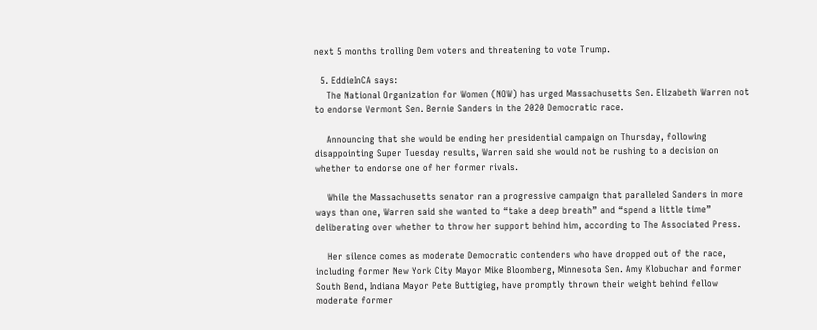next 5 months trolling Dem voters and threatening to vote Trump.

  5. EddieInCA says:
    The National Organization for Women (NOW) has urged Massachusetts Sen. Elizabeth Warren not to endorse Vermont Sen. Bernie Sanders in the 2020 Democratic race.

    Announcing that she would be ending her presidential campaign on Thursday, following disappointing Super Tuesday results, Warren said she would not be rushing to a decision on whether to endorse one of her former rivals.

    While the Massachusetts senator ran a progressive campaign that paralleled Sanders in more ways than one, Warren said she wanted to “take a deep breath” and “spend a little time” deliberating over whether to throw her support behind him, according to The Associated Press.

    Her silence comes as moderate Democratic contenders who have dropped out of the race, including former New York City Mayor Mike Bloomberg, Minnesota Sen. Amy Klobuchar and former South Bend, Indiana Mayor Pete Buttigieg, have promptly thrown their weight behind fellow moderate former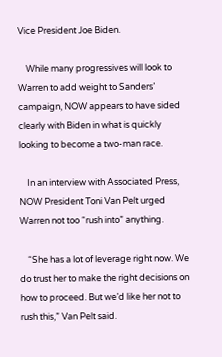Vice President Joe Biden.

    While many progressives will look to Warren to add weight to Sanders’ campaign, NOW appears to have sided clearly with Biden in what is quickly looking to become a two-man race.

    In an interview with Associated Press, NOW President Toni Van Pelt urged Warren not too “rush into” anything.

    “She has a lot of leverage right now. We do trust her to make the right decisions on how to proceed. But we’d like her not to rush this,” Van Pelt said.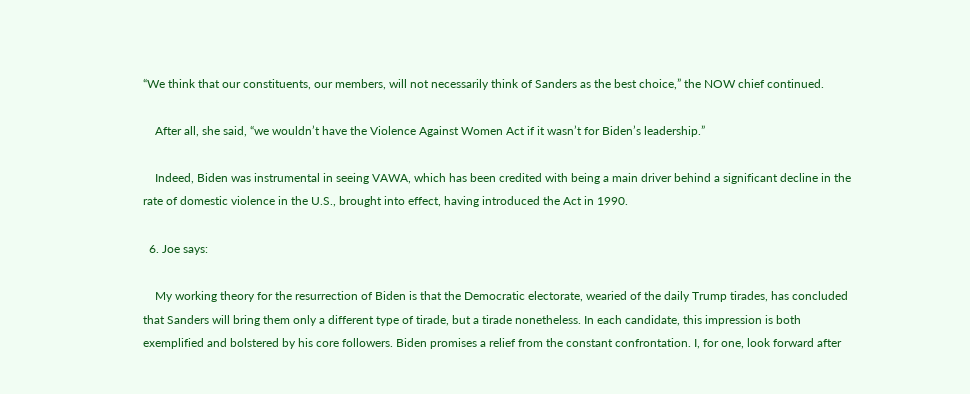“We think that our constituents, our members, will not necessarily think of Sanders as the best choice,” the NOW chief continued.

    After all, she said, “we wouldn’t have the Violence Against Women Act if it wasn’t for Biden’s leadership.”

    Indeed, Biden was instrumental in seeing VAWA, which has been credited with being a main driver behind a significant decline in the rate of domestic violence in the U.S., brought into effect, having introduced the Act in 1990.

  6. Joe says:

    My working theory for the resurrection of Biden is that the Democratic electorate, wearied of the daily Trump tirades, has concluded that Sanders will bring them only a different type of tirade, but a tirade nonetheless. In each candidate, this impression is both exemplified and bolstered by his core followers. Biden promises a relief from the constant confrontation. I, for one, look forward after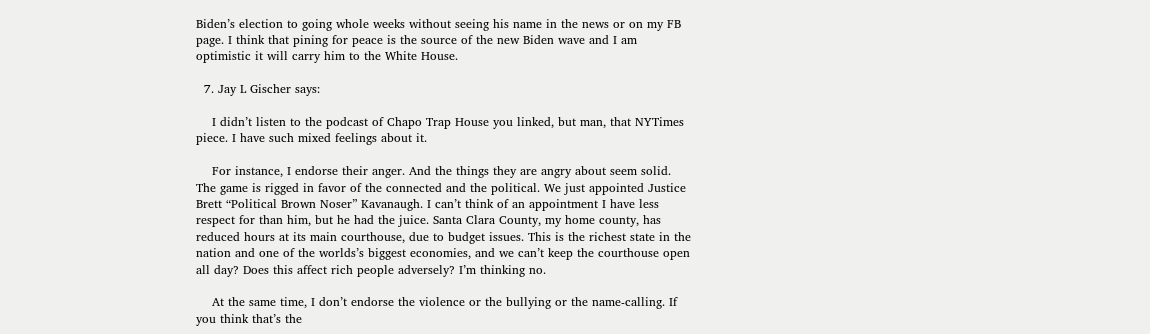Biden’s election to going whole weeks without seeing his name in the news or on my FB page. I think that pining for peace is the source of the new Biden wave and I am optimistic it will carry him to the White House.

  7. Jay L Gischer says:

    I didn’t listen to the podcast of Chapo Trap House you linked, but man, that NYTimes piece. I have such mixed feelings about it.

    For instance, I endorse their anger. And the things they are angry about seem solid. The game is rigged in favor of the connected and the political. We just appointed Justice Brett “Political Brown Noser” Kavanaugh. I can’t think of an appointment I have less respect for than him, but he had the juice. Santa Clara County, my home county, has reduced hours at its main courthouse, due to budget issues. This is the richest state in the nation and one of the worlds’s biggest economies, and we can’t keep the courthouse open all day? Does this affect rich people adversely? I’m thinking no.

    At the same time, I don’t endorse the violence or the bullying or the name-calling. If you think that’s the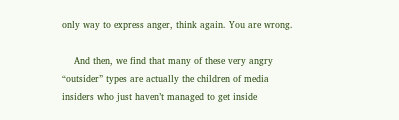only way to express anger, think again. You are wrong.

    And then, we find that many of these very angry “outsider” types are actually the children of media insiders who just haven’t managed to get inside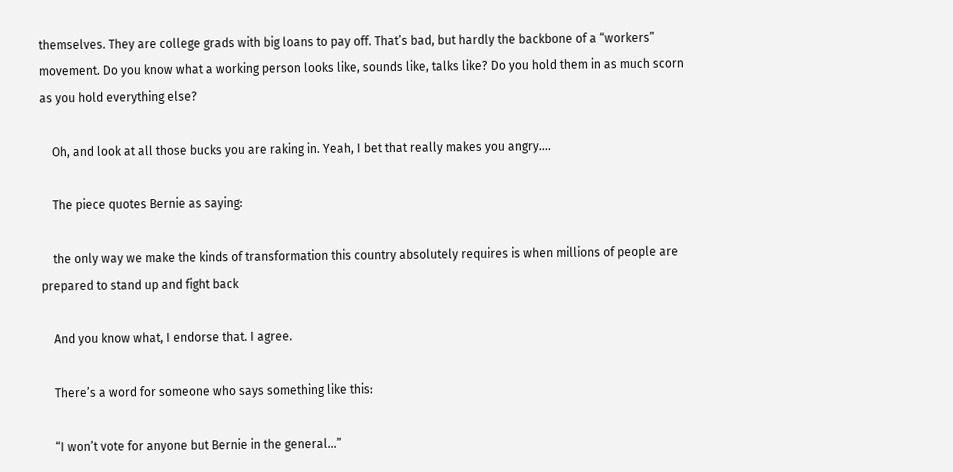themselves. They are college grads with big loans to pay off. That’s bad, but hardly the backbone of a “workers” movement. Do you know what a working person looks like, sounds like, talks like? Do you hold them in as much scorn as you hold everything else?

    Oh, and look at all those bucks you are raking in. Yeah, I bet that really makes you angry….

    The piece quotes Bernie as saying:

    the only way we make the kinds of transformation this country absolutely requires is when millions of people are prepared to stand up and fight back

    And you know what, I endorse that. I agree.

    There’s a word for someone who says something like this:

    “I won’t vote for anyone but Bernie in the general…”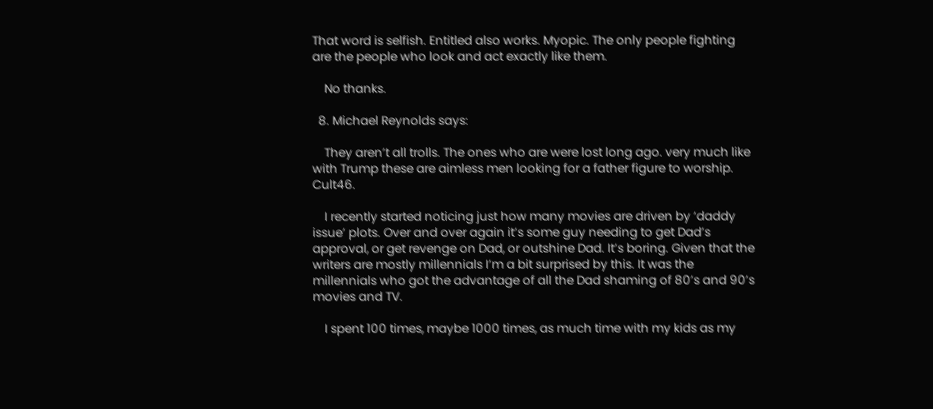That word is selfish. Entitled also works. Myopic. The only people fighting are the people who look and act exactly like them.

    No thanks.

  8. Michael Reynolds says:

    They aren’t all trolls. The ones who are were lost long ago. very much like with Trump these are aimless men looking for a father figure to worship. Cult46.

    I recently started noticing just how many movies are driven by ‘daddy issue’ plots. Over and over again it’s some guy needing to get Dad’s approval, or get revenge on Dad, or outshine Dad. It’s boring. Given that the writers are mostly millennials I’m a bit surprised by this. It was the millennials who got the advantage of all the Dad shaming of 80’s and 90’s movies and TV.

    I spent 100 times, maybe 1000 times, as much time with my kids as my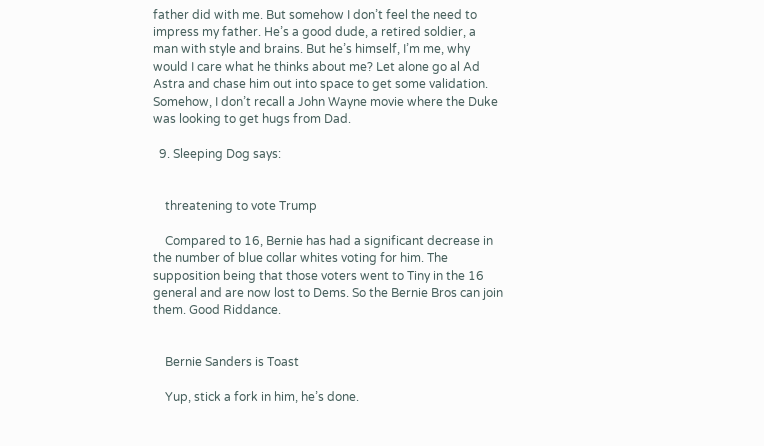father did with me. But somehow I don’t feel the need to impress my father. He’s a good dude, a retired soldier, a man with style and brains. But he’s himself, I’m me, why would I care what he thinks about me? Let alone go al Ad Astra and chase him out into space to get some validation. Somehow, I don’t recall a John Wayne movie where the Duke was looking to get hugs from Dad.

  9. Sleeping Dog says:


    threatening to vote Trump

    Compared to 16, Bernie has had a significant decrease in the number of blue collar whites voting for him. The supposition being that those voters went to Tiny in the 16 general and are now lost to Dems. So the Bernie Bros can join them. Good Riddance.


    Bernie Sanders is Toast

    Yup, stick a fork in him, he’s done.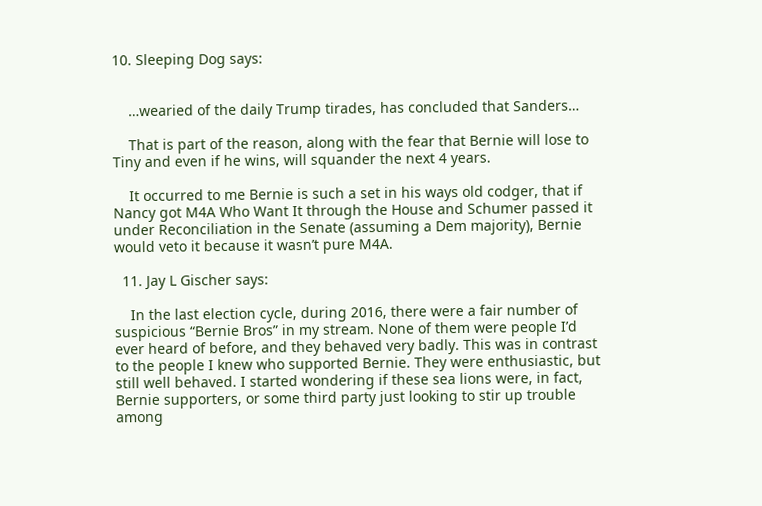10. Sleeping Dog says:


    …wearied of the daily Trump tirades, has concluded that Sanders…

    That is part of the reason, along with the fear that Bernie will lose to Tiny and even if he wins, will squander the next 4 years.

    It occurred to me Bernie is such a set in his ways old codger, that if Nancy got M4A Who Want It through the House and Schumer passed it under Reconciliation in the Senate (assuming a Dem majority), Bernie would veto it because it wasn’t pure M4A.

  11. Jay L Gischer says:

    In the last election cycle, during 2016, there were a fair number of suspicious “Bernie Bros” in my stream. None of them were people I’d ever heard of before, and they behaved very badly. This was in contrast to the people I knew who supported Bernie. They were enthusiastic, but still well behaved. I started wondering if these sea lions were, in fact, Bernie supporters, or some third party just looking to stir up trouble among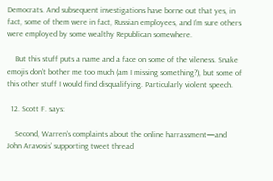Democrats. And subsequent investigations have borne out that yes, in fact, some of them were in fact, Russian employees, and I’m sure others were employed by some wealthy Republican somewhere.

    But this stuff puts a name and a face on some of the vileness. Snake emojis don’t bother me too much (am I missing something?), but some of this other stuff I would find disqualifying. Particularly violent speech.

  12. Scott F. says:

    Second, Warren’s complaints about the online harrassment—and John Aravosis’ supporting tweet thread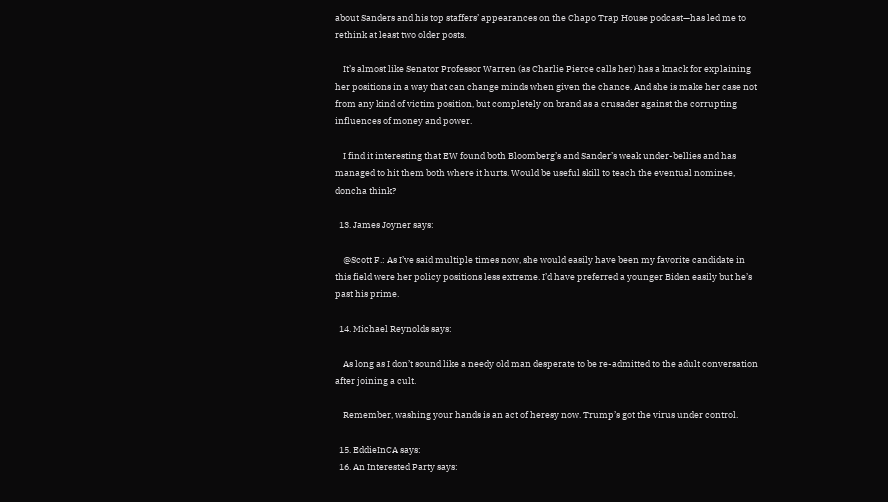about Sanders and his top staffers’ appearances on the Chapo Trap House podcast—has led me to rethink at least two older posts.

    It’s almost like Senator Professor Warren (as Charlie Pierce calls her) has a knack for explaining her positions in a way that can change minds when given the chance. And she is make her case not from any kind of victim position, but completely on brand as a crusader against the corrupting influences of money and power.

    I find it interesting that EW found both Bloomberg’s and Sander’s weak under-bellies and has managed to hit them both where it hurts. Would be useful skill to teach the eventual nominee, doncha think?

  13. James Joyner says:

    @Scott F.: As I’ve said multiple times now, she would easily have been my favorite candidate in this field were her policy positions less extreme. I’d have preferred a younger Biden easily but he’s past his prime.

  14. Michael Reynolds says:

    As long as I don’t sound like a needy old man desperate to be re-admitted to the adult conversation after joining a cult.

    Remember, washing your hands is an act of heresy now. Trump’s got the virus under control.

  15. EddieInCA says:
  16. An Interested Party says: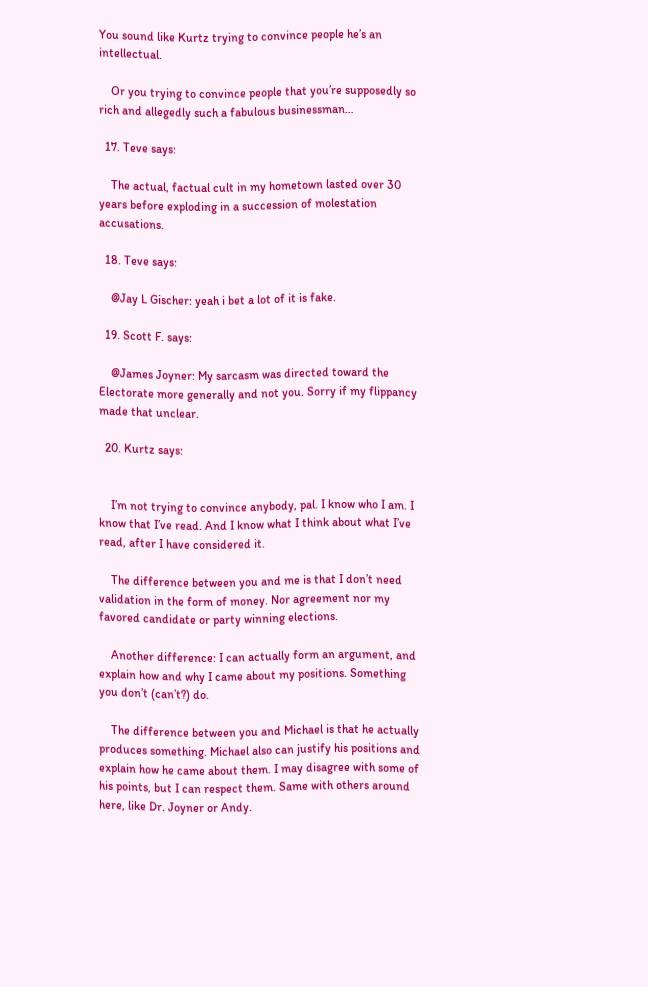You sound like Kurtz trying to convince people he’s an intellectual.

    Or you trying to convince people that you’re supposedly so rich and allegedly such a fabulous businessman…

  17. Teve says:

    The actual, factual cult in my hometown lasted over 30 years before exploding in a succession of molestation accusations.

  18. Teve says:

    @Jay L Gischer: yeah i bet a lot of it is fake.

  19. Scott F. says:

    @James Joyner: My sarcasm was directed toward the Electorate more generally and not you. Sorry if my flippancy made that unclear.

  20. Kurtz says:


    I’m not trying to convince anybody, pal. I know who I am. I know that I’ve read. And I know what I think about what I’ve read, after I have considered it.

    The difference between you and me is that I don’t need validation in the form of money. Nor agreement nor my favored candidate or party winning elections.

    Another difference: I can actually form an argument, and explain how and why I came about my positions. Something you don’t (can’t?) do.

    The difference between you and Michael is that he actually produces something. Michael also can justify his positions and explain how he came about them. I may disagree with some of his points, but I can respect them. Same with others around here, like Dr. Joyner or Andy.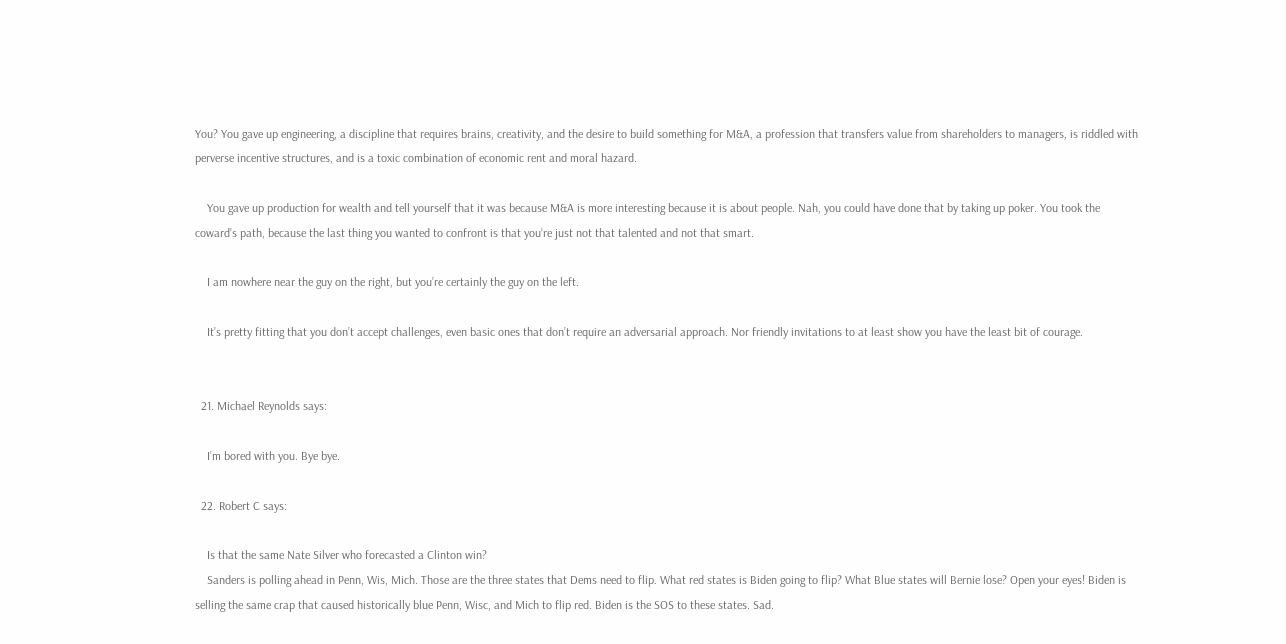You? You gave up engineering, a discipline that requires brains, creativity, and the desire to build something for M&A, a profession that transfers value from shareholders to managers, is riddled with perverse incentive structures, and is a toxic combination of economic rent and moral hazard.

    You gave up production for wealth and tell yourself that it was because M&A is more interesting because it is about people. Nah, you could have done that by taking up poker. You took the coward’s path, because the last thing you wanted to confront is that you’re just not that talented and not that smart.

    I am nowhere near the guy on the right, but you’re certainly the guy on the left.

    It’s pretty fitting that you don’t accept challenges, even basic ones that don’t require an adversarial approach. Nor friendly invitations to at least show you have the least bit of courage.


  21. Michael Reynolds says:

    I’m bored with you. Bye bye.

  22. Robert C says:

    Is that the same Nate Silver who forecasted a Clinton win?
    Sanders is polling ahead in Penn, Wis, Mich. Those are the three states that Dems need to flip. What red states is Biden going to flip? What Blue states will Bernie lose? Open your eyes! Biden is selling the same crap that caused historically blue Penn, Wisc, and Mich to flip red. Biden is the SOS to these states. Sad.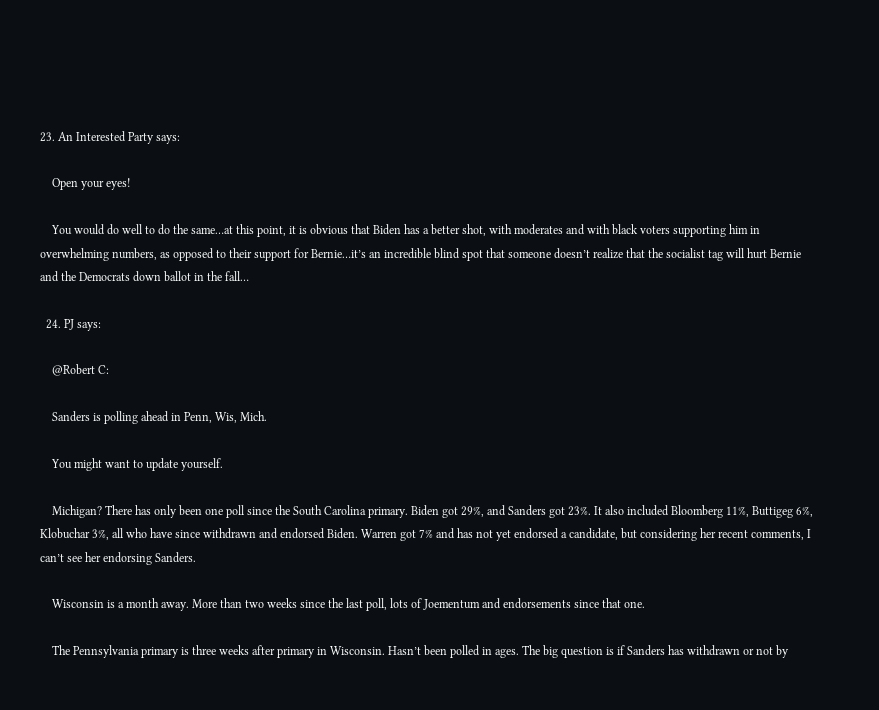23. An Interested Party says:

    Open your eyes!

    You would do well to do the same…at this point, it is obvious that Biden has a better shot, with moderates and with black voters supporting him in overwhelming numbers, as opposed to their support for Bernie…it’s an incredible blind spot that someone doesn’t realize that the socialist tag will hurt Bernie and the Democrats down ballot in the fall…

  24. PJ says:

    @Robert C:

    Sanders is polling ahead in Penn, Wis, Mich.

    You might want to update yourself.

    Michigan? There has only been one poll since the South Carolina primary. Biden got 29%, and Sanders got 23%. It also included Bloomberg 11%, Buttigeg 6%, Klobuchar 3%, all who have since withdrawn and endorsed Biden. Warren got 7% and has not yet endorsed a candidate, but considering her recent comments, I can’t see her endorsing Sanders.

    Wisconsin is a month away. More than two weeks since the last poll, lots of Joementum and endorsements since that one.

    The Pennsylvania primary is three weeks after primary in Wisconsin. Hasn’t been polled in ages. The big question is if Sanders has withdrawn or not by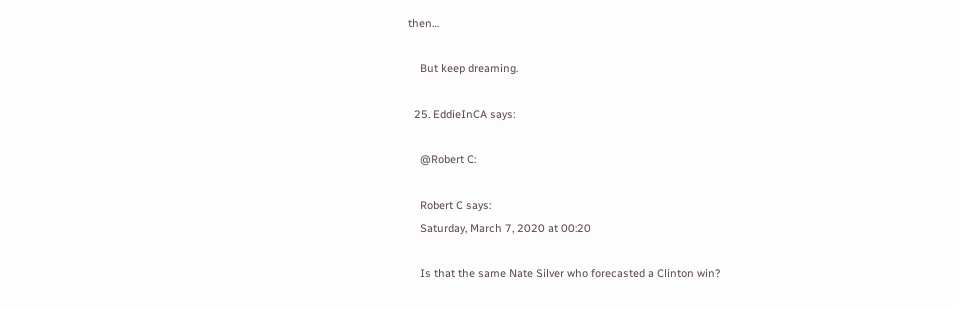then…

    But keep dreaming.

  25. EddieInCA says:

    @Robert C:

    Robert C says:
    Saturday, March 7, 2020 at 00:20

    Is that the same Nate Silver who forecasted a Clinton win?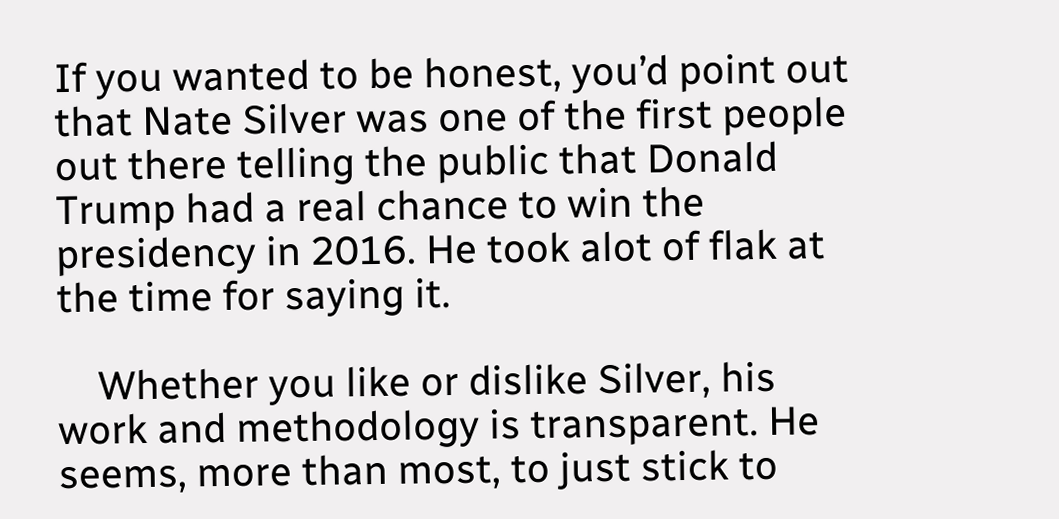If you wanted to be honest, you’d point out that Nate Silver was one of the first people out there telling the public that Donald Trump had a real chance to win the presidency in 2016. He took alot of flak at the time for saying it.

    Whether you like or dislike Silver, his work and methodology is transparent. He seems, more than most, to just stick to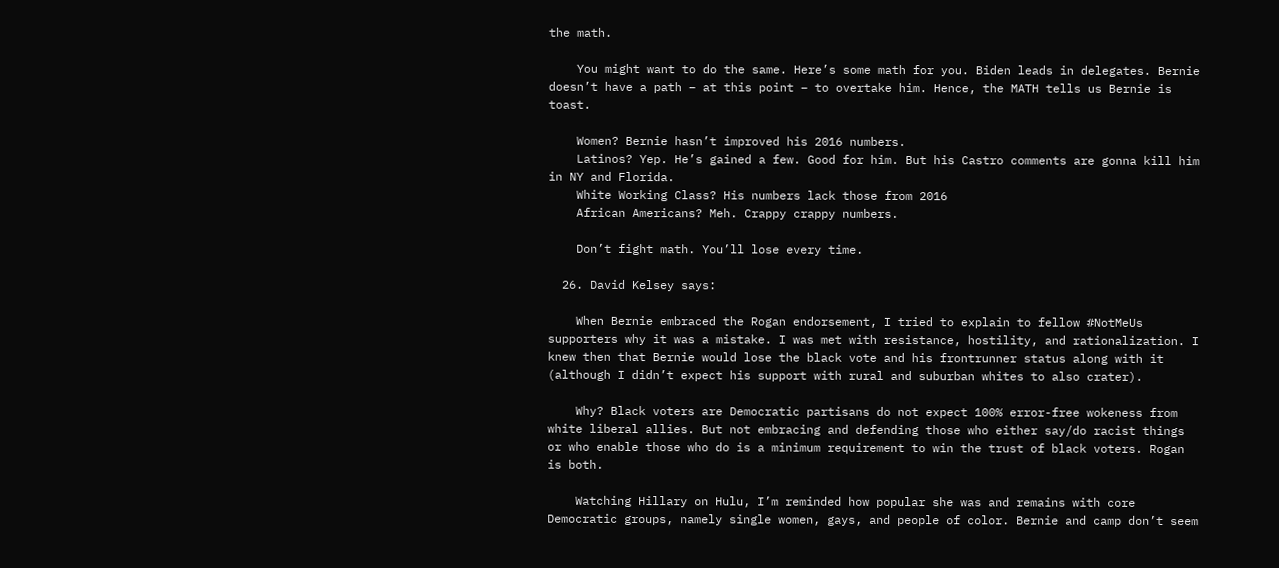the math.

    You might want to do the same. Here’s some math for you. Biden leads in delegates. Bernie doesn’t have a path – at this point – to overtake him. Hence, the MATH tells us Bernie is toast.

    Women? Bernie hasn’t improved his 2016 numbers.
    Latinos? Yep. He’s gained a few. Good for him. But his Castro comments are gonna kill him in NY and Florida.
    White Working Class? His numbers lack those from 2016
    African Americans? Meh. Crappy crappy numbers.

    Don’t fight math. You’ll lose every time.

  26. David Kelsey says:

    When Bernie embraced the Rogan endorsement, I tried to explain to fellow #NotMeUs supporters why it was a mistake. I was met with resistance, hostility, and rationalization. I knew then that Bernie would lose the black vote and his frontrunner status along with it (although I didn’t expect his support with rural and suburban whites to also crater).

    Why? Black voters are Democratic partisans do not expect 100% error-free wokeness from white liberal allies. But not embracing and defending those who either say/do racist things or who enable those who do is a minimum requirement to win the trust of black voters. Rogan is both.

    Watching Hillary on Hulu, I’m reminded how popular she was and remains with core Democratic groups, namely single women, gays, and people of color. Bernie and camp don’t seem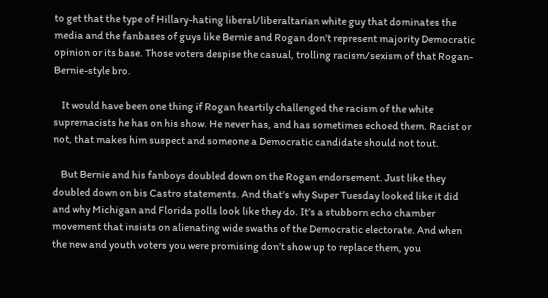to get that the type of Hillary-hating liberal/liberaltarian white guy that dominates the media and the fanbases of guys like Bernie and Rogan don’t represent majority Democratic opinion or its base. Those voters despise the casual, trolling racism/sexism of that Rogan-Bernie-style bro.

    It would have been one thing if Rogan heartily challenged the racism of the white supremacists he has on his show. He never has, and has sometimes echoed them. Racist or not, that makes him suspect and someone a Democratic candidate should not tout.

    But Bernie and his fanboys doubled down on the Rogan endorsement. Just like they doubled down on bis Castro statements. And that’s why Super Tuesday looked like it did and why Michigan and Florida polls look like they do. It’s a stubborn echo chamber movement that insists on alienating wide swaths of the Democratic electorate. And when the new and youth voters you were promising don’t show up to replace them, you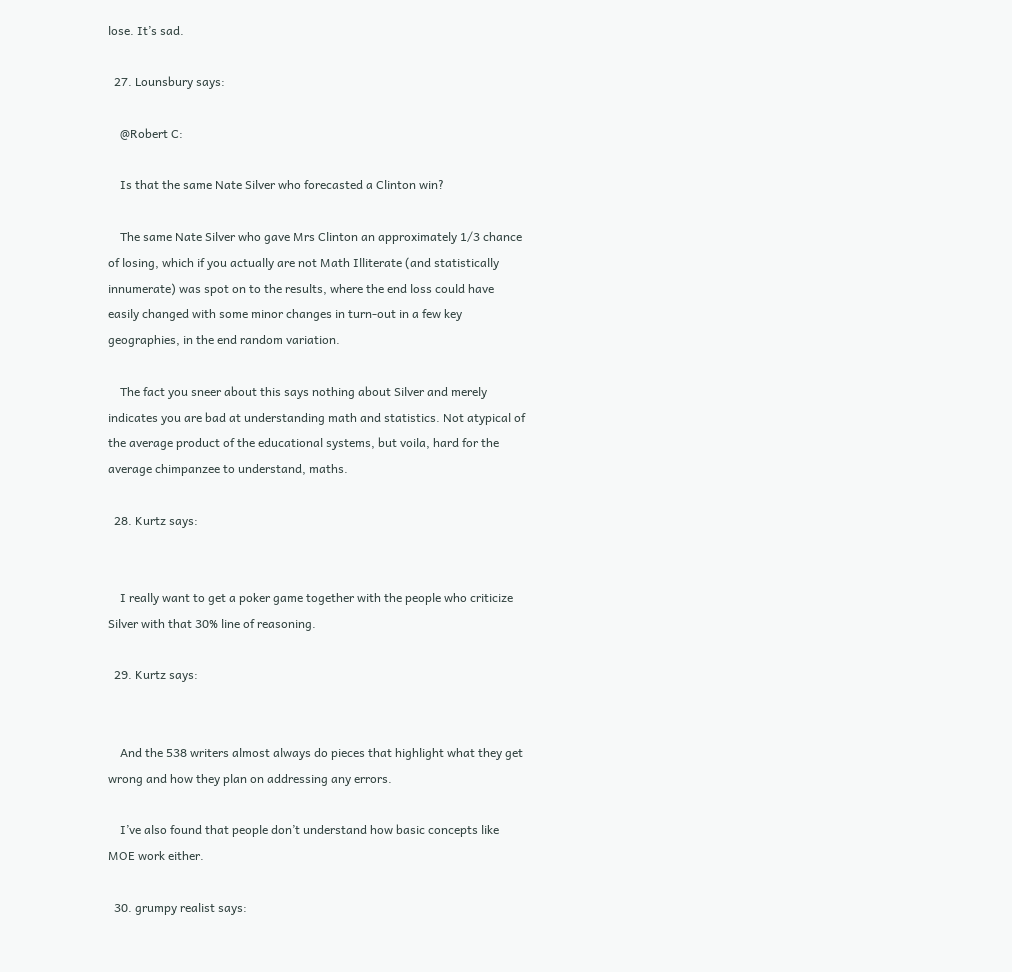lose. It’s sad.

  27. Lounsbury says:

    @Robert C:

    Is that the same Nate Silver who forecasted a Clinton win?

    The same Nate Silver who gave Mrs Clinton an approximately 1/3 chance of losing, which if you actually are not Math Illiterate (and statistically innumerate) was spot on to the results, where the end loss could have easily changed with some minor changes in turn-out in a few key geographies, in the end random variation.

    The fact you sneer about this says nothing about Silver and merely indicates you are bad at understanding math and statistics. Not atypical of the average product of the educational systems, but voila, hard for the average chimpanzee to understand, maths.

  28. Kurtz says:


    I really want to get a poker game together with the people who criticize Silver with that 30% line of reasoning.

  29. Kurtz says:


    And the 538 writers almost always do pieces that highlight what they get wrong and how they plan on addressing any errors.

    I’ve also found that people don’t understand how basic concepts like MOE work either.

  30. grumpy realist says: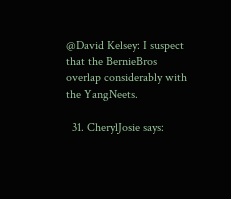@David Kelsey: I suspect that the BernieBros overlap considerably with the YangNeets.

  31. CherylJosie says: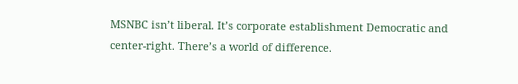MSNBC isn’t liberal. It’s corporate establishment Democratic and center-right. There’s a world of difference.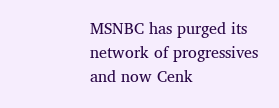MSNBC has purged its network of progressives and now Cenk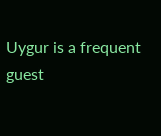Uygur is a frequent guest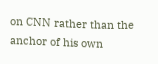on CNN rather than the anchor of his own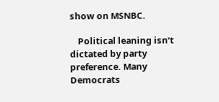show on MSNBC.

    Political leaning isn’t dictated by party preference. Many Democrats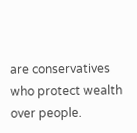are conservatives who protect wealth over people.